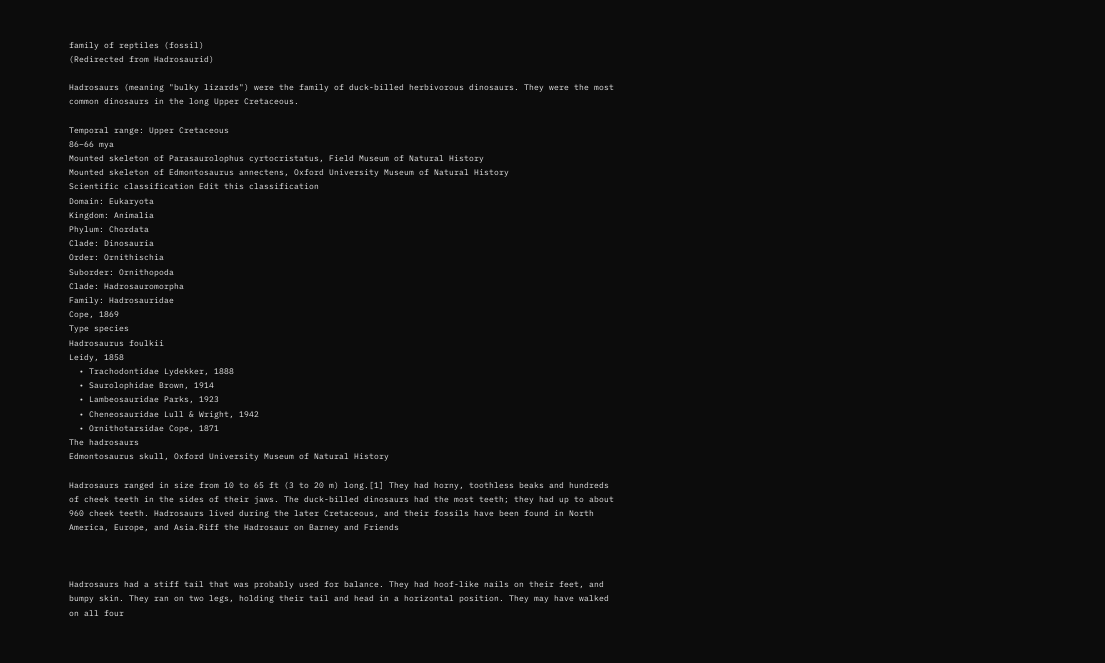family of reptiles (fossil)
(Redirected from Hadrosaurid)

Hadrosaurs (meaning "bulky lizards") were the family of duck-billed herbivorous dinosaurs. They were the most common dinosaurs in the long Upper Cretaceous.

Temporal range: Upper Cretaceous
86–66 mya
Mounted skeleton of Parasaurolophus cyrtocristatus, Field Museum of Natural History
Mounted skeleton of Edmontosaurus annectens, Oxford University Museum of Natural History
Scientific classification Edit this classification
Domain: Eukaryota
Kingdom: Animalia
Phylum: Chordata
Clade: Dinosauria
Order: Ornithischia
Suborder: Ornithopoda
Clade: Hadrosauromorpha
Family: Hadrosauridae
Cope, 1869
Type species
Hadrosaurus foulkii
Leidy, 1858
  • Trachodontidae Lydekker, 1888
  • Saurolophidae Brown, 1914
  • Lambeosauridae Parks, 1923
  • Cheneosauridae Lull & Wright, 1942
  • Ornithotarsidae Cope, 1871
The hadrosaurs
Edmontosaurus skull, Oxford University Museum of Natural History

Hadrosaurs ranged in size from 10 to 65 ft (3 to 20 m) long.[1] They had horny, toothless beaks and hundreds of cheek teeth in the sides of their jaws. The duck-billed dinosaurs had the most teeth; they had up to about 960 cheek teeth. Hadrosaurs lived during the later Cretaceous, and their fossils have been found in North America, Europe, and Asia.Riff the Hadrosaur on Barney and Friends



Hadrosaurs had a stiff tail that was probably used for balance. They had hoof-like nails on their feet, and bumpy skin. They ran on two legs, holding their tail and head in a horizontal position. They may have walked on all four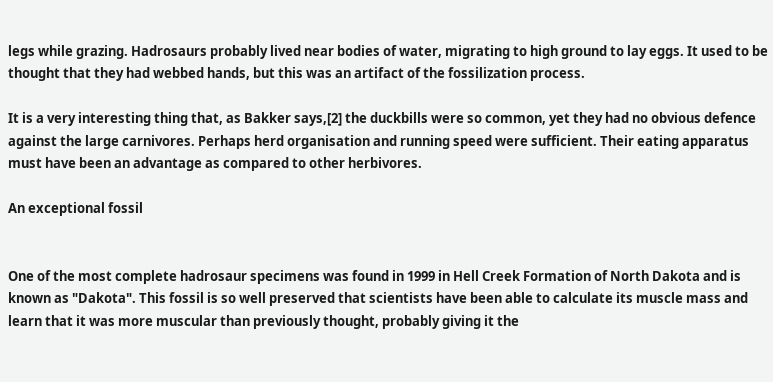legs while grazing. Hadrosaurs probably lived near bodies of water, migrating to high ground to lay eggs. It used to be thought that they had webbed hands, but this was an artifact of the fossilization process.

It is a very interesting thing that, as Bakker says,[2] the duckbills were so common, yet they had no obvious defence against the large carnivores. Perhaps herd organisation and running speed were sufficient. Their eating apparatus must have been an advantage as compared to other herbivores.

An exceptional fossil


One of the most complete hadrosaur specimens was found in 1999 in Hell Creek Formation of North Dakota and is known as "Dakota". This fossil is so well preserved that scientists have been able to calculate its muscle mass and learn that it was more muscular than previously thought, probably giving it the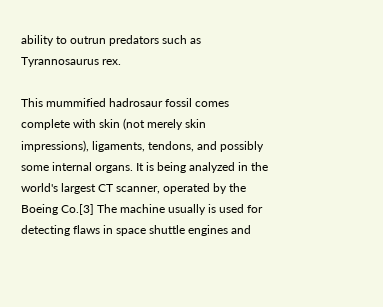ability to outrun predators such as Tyrannosaurus rex.

This mummified hadrosaur fossil comes complete with skin (not merely skin impressions), ligaments, tendons, and possibly some internal organs. It is being analyzed in the world's largest CT scanner, operated by the Boeing Co.[3] The machine usually is used for detecting flaws in space shuttle engines and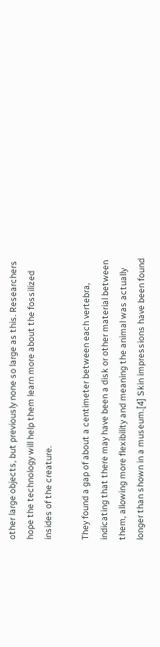other large objects, but previously none so large as this. Researchers hope the technology will help them learn more about the fossilized insides of the creature.

They found a gap of about a centimeter between each vertebra, indicating that there may have been a disk or other material between them, allowing more flexibility and meaning the animal was actually longer than shown in a museum.[4] Skin impressions have been found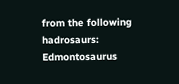from the following hadrosaurs: Edmontosaurus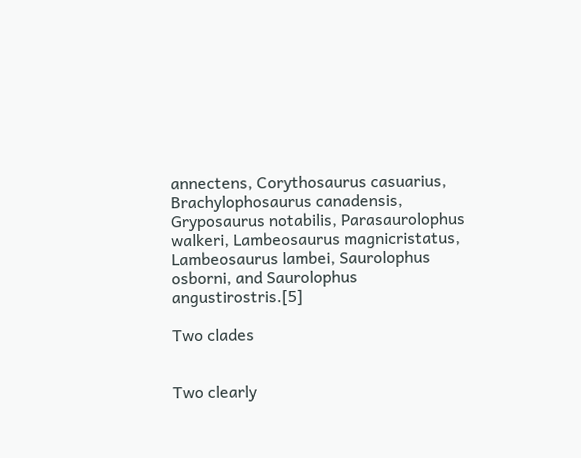annectens, Corythosaurus casuarius, Brachylophosaurus canadensis, Gryposaurus notabilis, Parasaurolophus walkeri, Lambeosaurus magnicristatus, Lambeosaurus lambei, Saurolophus osborni, and Saurolophus angustirostris.[5]

Two clades


Two clearly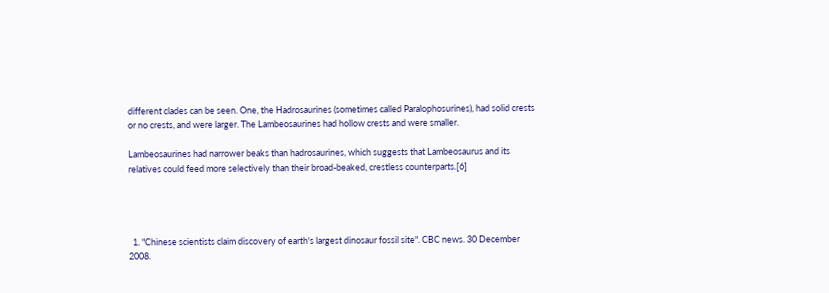different clades can be seen. One, the Hadrosaurines (sometimes called Paralophosurines), had solid crests or no crests, and were larger. The Lambeosaurines had hollow crests and were smaller.

Lambeosaurines had narrower beaks than hadrosaurines, which suggests that Lambeosaurus and its relatives could feed more selectively than their broad-beaked, crestless counterparts.[6]




  1. "Chinese scientists claim discovery of earth's largest dinosaur fossil site". CBC news. 30 December 2008.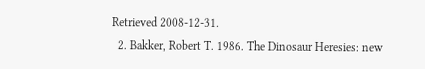Retrieved 2008-12-31.
  2. Bakker, Robert T. 1986. The Dinosaur Heresies: new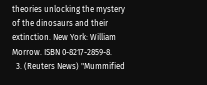theories unlocking the mystery of the dinosaurs and their extinction. New York: William Morrow. ISBN 0-8217-2859-8.
  3. (Reuters News) "Mummified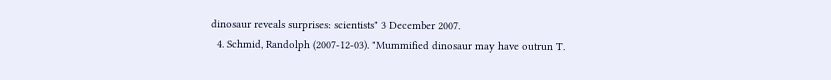dinosaur reveals surprises: scientists" 3 December 2007.
  4. Schmid, Randolph (2007-12-03). "Mummified dinosaur may have outrun T.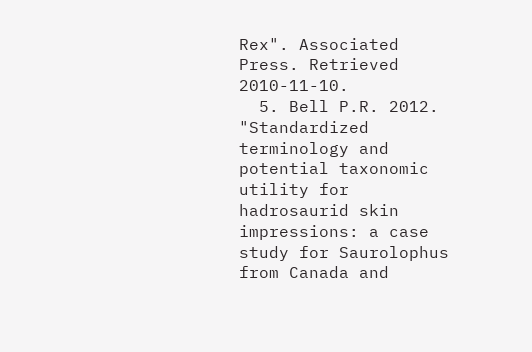Rex". Associated Press. Retrieved 2010-11-10.
  5. Bell P.R. 2012. "Standardized terminology and potential taxonomic utility for hadrosaurid skin impressions: a case study for Saurolophus from Canada and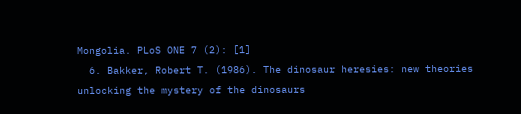Mongolia. PLoS ONE 7 (2): [1]
  6. Bakker, Robert T. (1986). The dinosaur heresies: new theories unlocking the mystery of the dinosaurs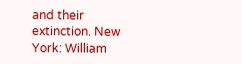and their extinction. New York: William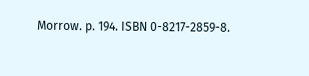Morrow. p. 194. ISBN 0-8217-2859-8.